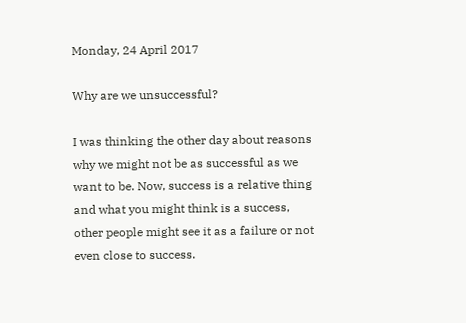Monday, 24 April 2017

Why are we unsuccessful?

I was thinking the other day about reasons why we might not be as successful as we want to be. Now, success is a relative thing and what you might think is a success, other people might see it as a failure or not even close to success.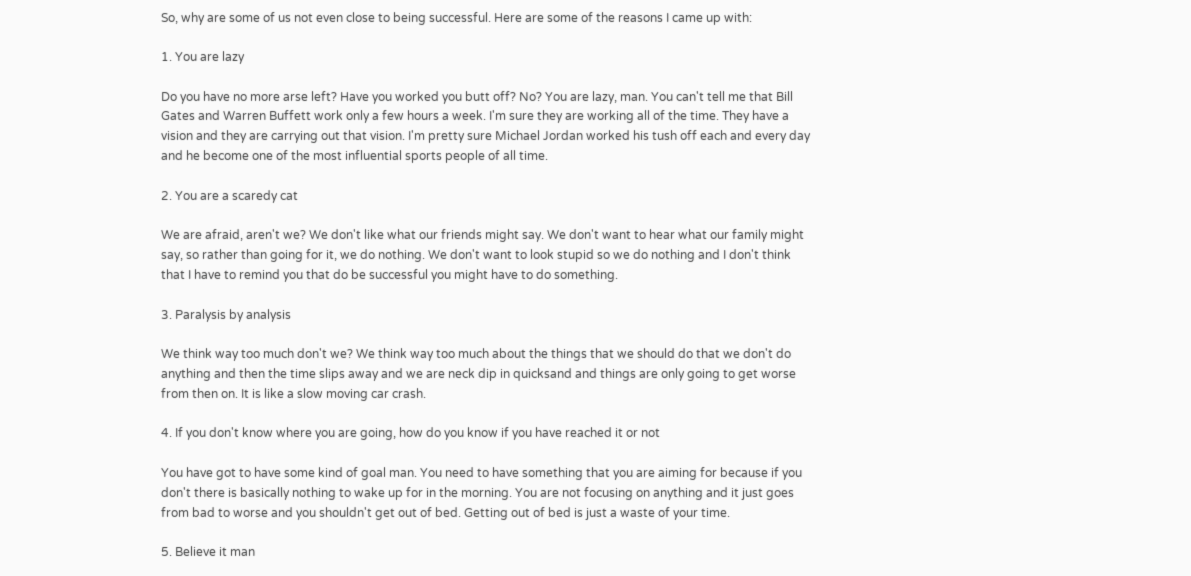So, why are some of us not even close to being successful. Here are some of the reasons I came up with:

1. You are lazy

Do you have no more arse left? Have you worked you butt off? No? You are lazy, man. You can't tell me that Bill Gates and Warren Buffett work only a few hours a week. I'm sure they are working all of the time. They have a vision and they are carrying out that vision. I'm pretty sure Michael Jordan worked his tush off each and every day and he become one of the most influential sports people of all time.

2. You are a scaredy cat

We are afraid, aren't we? We don't like what our friends might say. We don't want to hear what our family might say, so rather than going for it, we do nothing. We don't want to look stupid so we do nothing and I don't think that I have to remind you that do be successful you might have to do something.

3. Paralysis by analysis

We think way too much don't we? We think way too much about the things that we should do that we don't do anything and then the time slips away and we are neck dip in quicksand and things are only going to get worse from then on. It is like a slow moving car crash.

4. If you don't know where you are going, how do you know if you have reached it or not

You have got to have some kind of goal man. You need to have something that you are aiming for because if you don't there is basically nothing to wake up for in the morning. You are not focusing on anything and it just goes from bad to worse and you shouldn't get out of bed. Getting out of bed is just a waste of your time.

5. Believe it man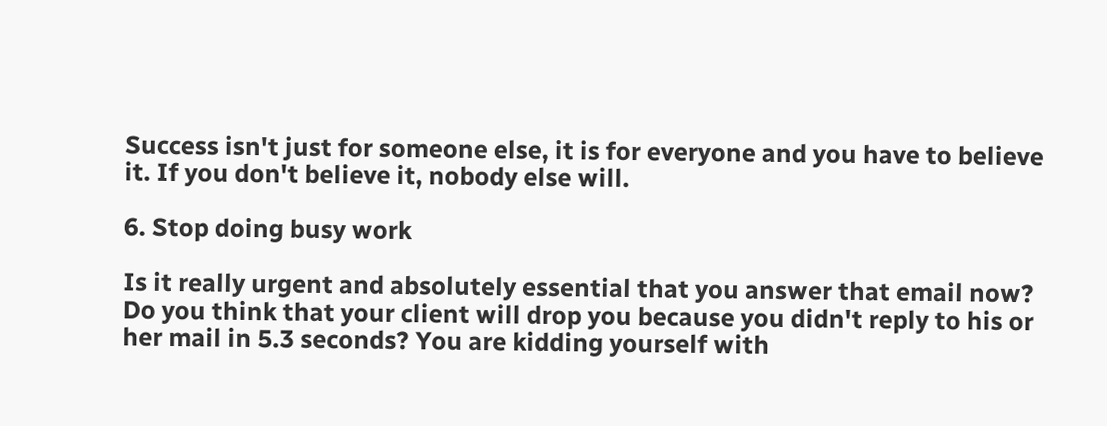Success isn't just for someone else, it is for everyone and you have to believe it. If you don't believe it, nobody else will.

6. Stop doing busy work

Is it really urgent and absolutely essential that you answer that email now? Do you think that your client will drop you because you didn't reply to his or her mail in 5.3 seconds? You are kidding yourself with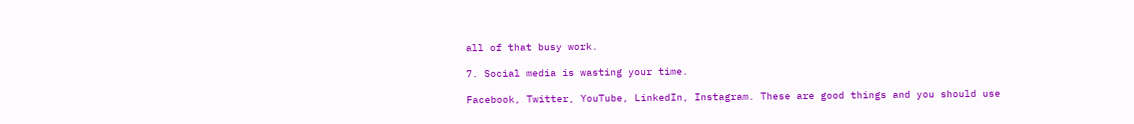all of that busy work.

7. Social media is wasting your time.

Facebook, Twitter, YouTube, LinkedIn, Instagram. These are good things and you should use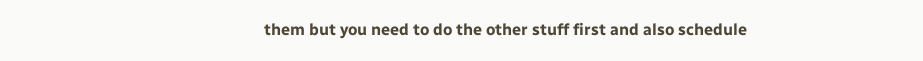them but you need to do the other stuff first and also schedule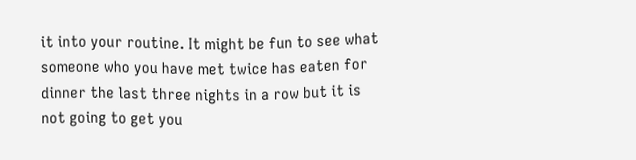it into your routine. It might be fun to see what someone who you have met twice has eaten for dinner the last three nights in a row but it is not going to get you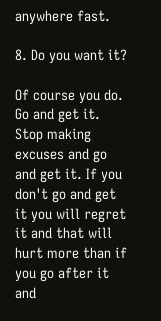anywhere fast.

8. Do you want it?

Of course you do. Go and get it. Stop making excuses and go and get it. If you don't go and get it you will regret it and that will hurt more than if you go after it and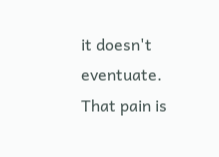it doesn't eventuate. That pain is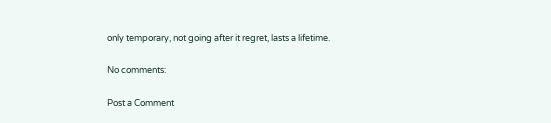only temporary, not going after it regret, lasts a lifetime.

No comments:

Post a Comment